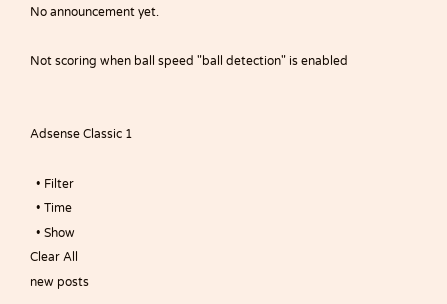No announcement yet.

Not scoring when ball speed "ball detection" is enabled


Adsense Classic 1

  • Filter
  • Time
  • Show
Clear All
new posts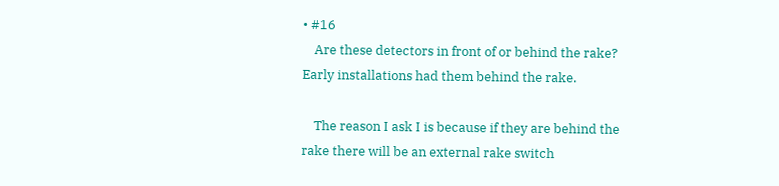• #16
    Are these detectors in front of or behind the rake? Early installations had them behind the rake.

    The reason I ask I is because if they are behind the rake there will be an external rake switch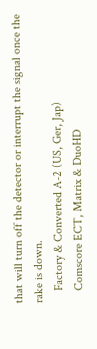that will turn off the detector or interrupt the signal once the rake is down.
    Factory & Converted A-2 (US, Ger, Jap)
    Comscore ECT, Matrix & DuoHD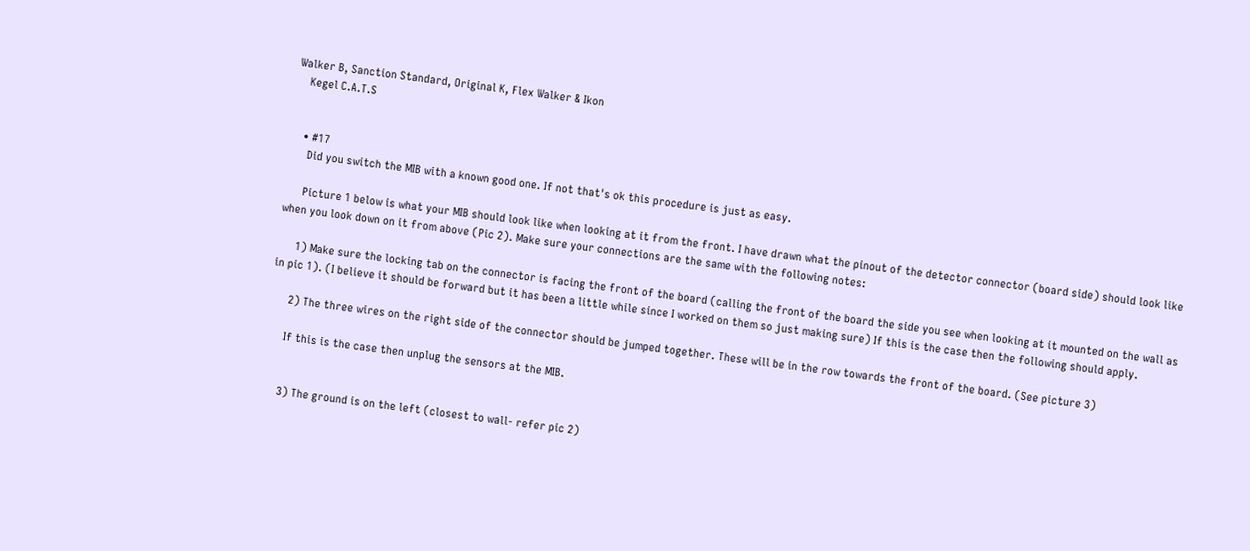Walker B, Sanction Standard, Original K, Flex Walker & Ikon
    Kegel C.A.T.S


    • #17
      Did you switch the MIB with a known good one. If not that's ok this procedure is just as easy.

      Picture 1 below is what your MIB should look like when looking at it from the front. I have drawn what the pinout of the detector connector (board side) should look like when you look down on it from above (Pic 2). Make sure your connections are the same with the following notes:

      1) Make sure the locking tab on the connector is facing the front of the board (calling the front of the board the side you see when looking at it mounted on the wall as in pic 1). (I believe it should be forward but it has been a little while since I worked on them so just making sure) If this is the case then the following should apply.

      2) The three wires on the right side of the connector should be jumped together. These will be in the row towards the front of the board. (See picture 3)

      If this is the case then unplug the sensors at the MIB.


      3) The ground is on the left (closest to wall- refer pic 2)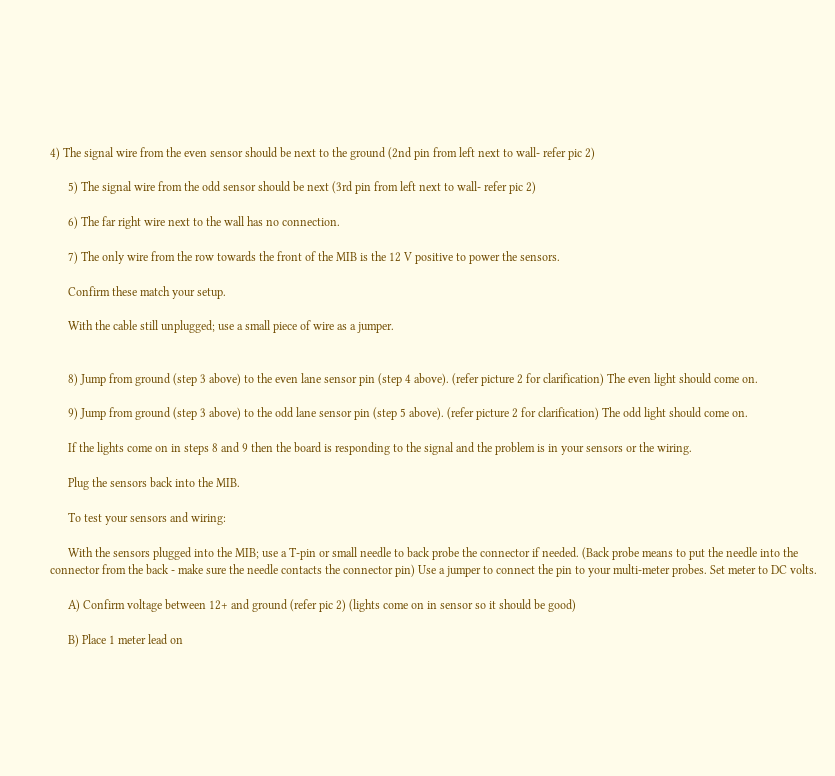4) The signal wire from the even sensor should be next to the ground (2nd pin from left next to wall- refer pic 2)

      5) The signal wire from the odd sensor should be next (3rd pin from left next to wall- refer pic 2)

      6) The far right wire next to the wall has no connection.

      7) The only wire from the row towards the front of the MIB is the 12 V positive to power the sensors.

      Confirm these match your setup.

      With the cable still unplugged; use a small piece of wire as a jumper.


      8) Jump from ground (step 3 above) to the even lane sensor pin (step 4 above). (refer picture 2 for clarification) The even light should come on.

      9) Jump from ground (step 3 above) to the odd lane sensor pin (step 5 above). (refer picture 2 for clarification) The odd light should come on.

      If the lights come on in steps 8 and 9 then the board is responding to the signal and the problem is in your sensors or the wiring.

      Plug the sensors back into the MIB.

      To test your sensors and wiring:

      With the sensors plugged into the MIB; use a T-pin or small needle to back probe the connector if needed. (Back probe means to put the needle into the connector from the back - make sure the needle contacts the connector pin) Use a jumper to connect the pin to your multi-meter probes. Set meter to DC volts.

      A) Confirm voltage between 12+ and ground (refer pic 2) (lights come on in sensor so it should be good)

      B) Place 1 meter lead on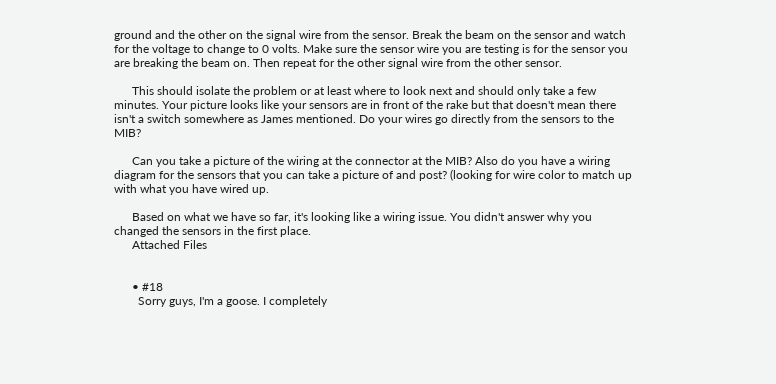ground and the other on the signal wire from the sensor. Break the beam on the sensor and watch for the voltage to change to 0 volts. Make sure the sensor wire you are testing is for the sensor you are breaking the beam on. Then repeat for the other signal wire from the other sensor.

      This should isolate the problem or at least where to look next and should only take a few minutes. Your picture looks like your sensors are in front of the rake but that doesn't mean there isn't a switch somewhere as James mentioned. Do your wires go directly from the sensors to the MIB?

      Can you take a picture of the wiring at the connector at the MIB? Also do you have a wiring diagram for the sensors that you can take a picture of and post? (looking for wire color to match up with what you have wired up.

      Based on what we have so far, it's looking like a wiring issue. You didn't answer why you changed the sensors in the first place.
      Attached Files


      • #18
        Sorry guys, I'm a goose. I completely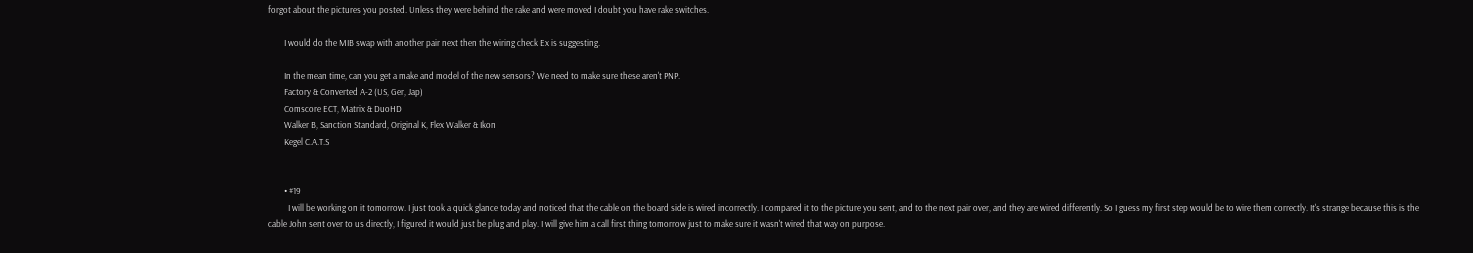forgot about the pictures you posted. Unless they were behind the rake and were moved I doubt you have rake switches.

        I would do the MIB swap with another pair next then the wiring check Ex is suggesting.

        In the mean time, can you get a make and model of the new sensors? We need to make sure these aren't PNP.
        Factory & Converted A-2 (US, Ger, Jap)
        Comscore ECT, Matrix & DuoHD
        Walker B, Sanction Standard, Original K, Flex Walker & Ikon
        Kegel C.A.T.S


        • #19
          I will be working on it tomorrow. I just took a quick glance today and noticed that the cable on the board side is wired incorrectly. I compared it to the picture you sent, and to the next pair over, and they are wired differently. So I guess my first step would be to wire them correctly. It's strange because this is the cable John sent over to us directly, I figured it would just be plug and play. I will give him a call first thing tomorrow just to make sure it wasn't wired that way on purpose.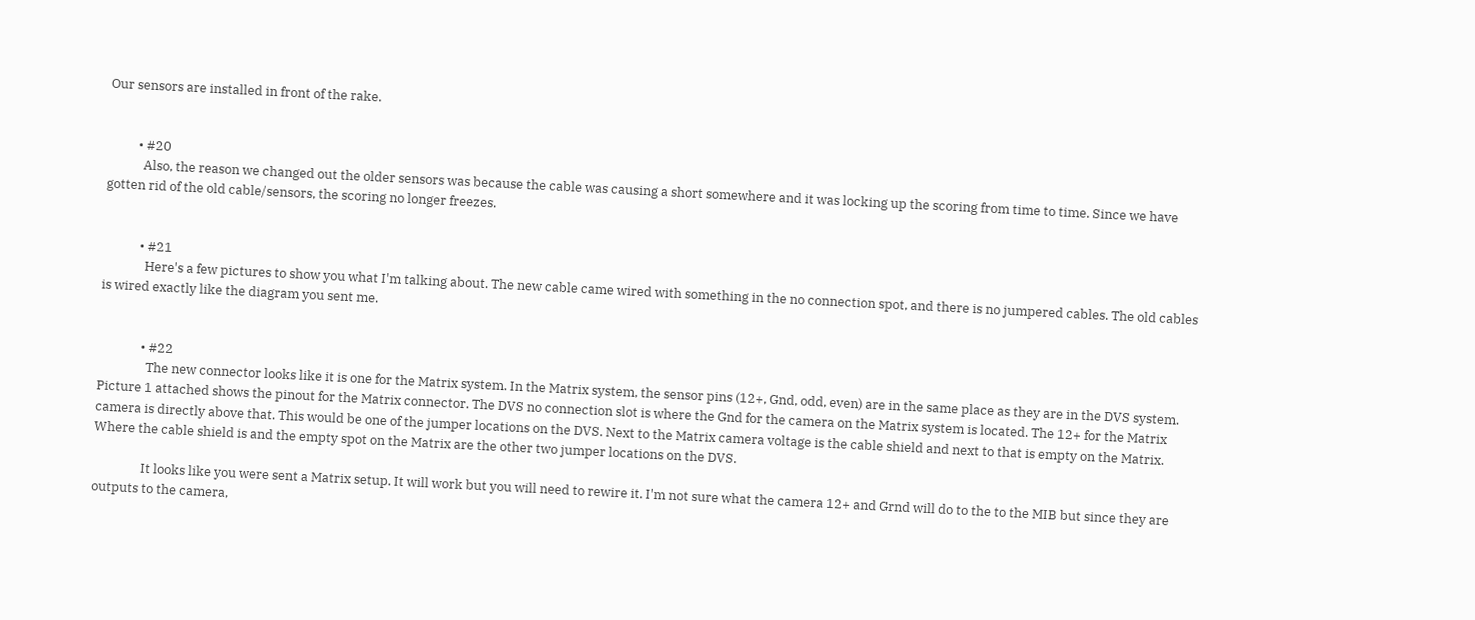Our sensors are installed in front of the rake.


          • #20
            Also, the reason we changed out the older sensors was because the cable was causing a short somewhere and it was locking up the scoring from time to time. Since we have gotten rid of the old cable/sensors, the scoring no longer freezes.


            • #21
              Here's a few pictures to show you what I'm talking about. The new cable came wired with something in the no connection spot, and there is no jumpered cables. The old cables is wired exactly like the diagram you sent me.


              • #22
                The new connector looks like it is one for the Matrix system. In the Matrix system, the sensor pins (12+, Gnd, odd, even) are in the same place as they are in the DVS system. Picture 1 attached shows the pinout for the Matrix connector. The DVS no connection slot is where the Gnd for the camera on the Matrix system is located. The 12+ for the Matrix camera is directly above that. This would be one of the jumper locations on the DVS. Next to the Matrix camera voltage is the cable shield and next to that is empty on the Matrix. Where the cable shield is and the empty spot on the Matrix are the other two jumper locations on the DVS.

                It looks like you were sent a Matrix setup. It will work but you will need to rewire it. I'm not sure what the camera 12+ and Grnd will do to the to the MIB but since they are outputs to the camera,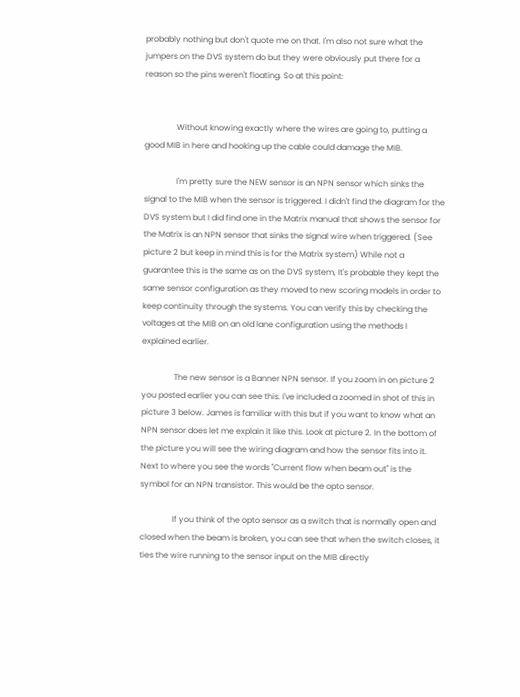probably nothing but don't quote me on that. I'm also not sure what the jumpers on the DVS system do but they were obviously put there for a reason so the pins weren't floating. So at this point:


                Without knowing exactly where the wires are going to, putting a good MIB in here and hooking up the cable could damage the MIB.

                I'm pretty sure the NEW sensor is an NPN sensor which sinks the signal to the MIB when the sensor is triggered. I didn't find the diagram for the DVS system but I did find one in the Matrix manual that shows the sensor for the Matrix is an NPN sensor that sinks the signal wire when triggered. (See picture 2 but keep in mind this is for the Matrix system) While not a guarantee this is the same as on the DVS system, It's probable they kept the same sensor configuration as they moved to new scoring models in order to keep continuity through the systems. You can verify this by checking the voltages at the MIB on an old lane configuration using the methods I explained earlier.

                The new sensor is a Banner NPN sensor. If you zoom in on picture 2 you posted earlier you can see this. I've included a zoomed in shot of this in picture 3 below. James is familiar with this but if you want to know what an NPN sensor does let me explain it like this. Look at picture 2. In the bottom of the picture you will see the wiring diagram and how the sensor fits into it. Next to where you see the words "Current flow when beam out" is the symbol for an NPN transistor. This would be the opto sensor.

                If you think of the opto sensor as a switch that is normally open and closed when the beam is broken, you can see that when the switch closes, it ties the wire running to the sensor input on the MIB directly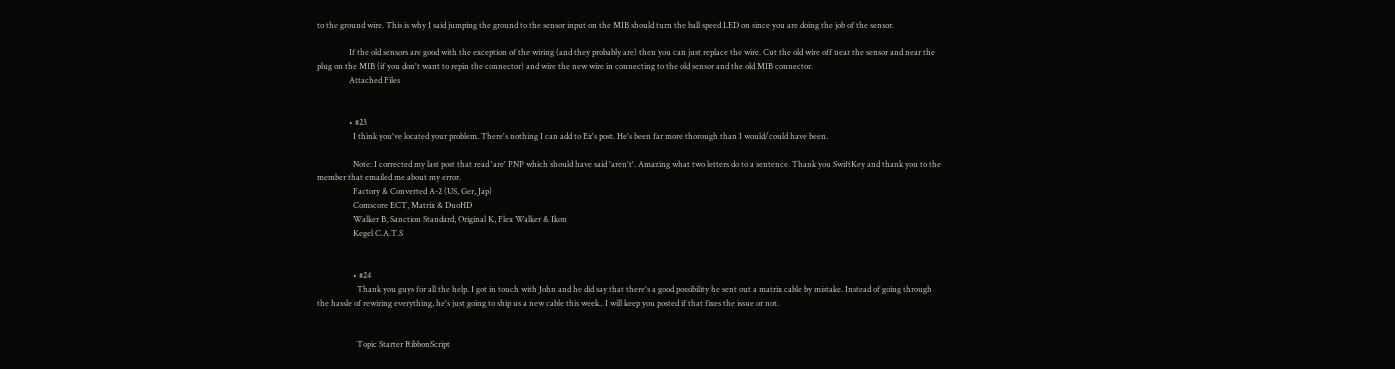to the ground wire. This is why I said jumping the ground to the sensor input on the MIB should turn the ball speed LED on since you are doing the job of the sensor.

                If the old sensors are good with the exception of the wiring (and they probably are) then you can just replace the wire. Cut the old wire off near the sensor and near the plug on the MIB (if you don't want to repin the connector) and wire the new wire in connecting to the old sensor and the old MIB connector.
                Attached Files


                • #23
                  I think you've located your problem. There's nothing I can add to Ex's post. He's been far more thorough than I would/could have been.

                  Note: I corrected my last post that read 'are' PNP which should have said 'aren't'. Amazing what two letters do to a sentence. Thank you SwiftKey and thank you to the member that emailed me about my error.
                  Factory & Converted A-2 (US, Ger, Jap)
                  Comscore ECT, Matrix & DuoHD
                  Walker B, Sanction Standard, Original K, Flex Walker & Ikon
                  Kegel C.A.T.S


                  • #24
                    Thank you guys for all the help. I got in touch with John and he did say that there's a good possibility he sent out a matrix cable by mistake. Instead of going through the hassle of rewiring everything, he's just going to ship us a new cable this week.. I will keep you posted if that fixes the issue or not.


                    Topic Starter RibbonScript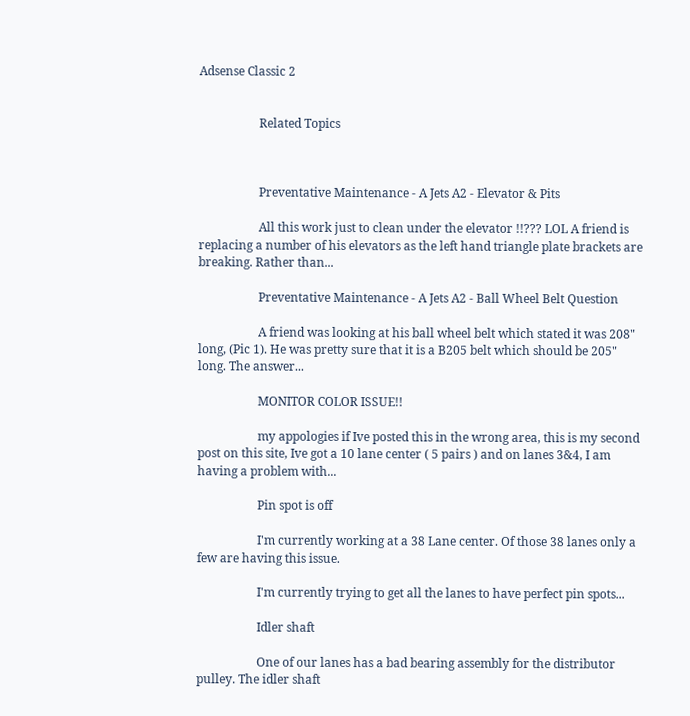Adsense Classic 2


                    Related Topics



                    Preventative Maintenance - A Jets A2 - Elevator & Pits

                    All this work just to clean under the elevator !!??? LOL A friend is replacing a number of his elevators as the left hand triangle plate brackets are breaking. Rather than...

                    Preventative Maintenance - A Jets A2 - Ball Wheel Belt Question

                    A friend was looking at his ball wheel belt which stated it was 208" long, (Pic 1). He was pretty sure that it is a B205 belt which should be 205" long. The answer...

                    MONITOR COLOR ISSUE!!

                    my appologies if Ive posted this in the wrong area, this is my second post on this site, Ive got a 10 lane center ( 5 pairs ) and on lanes 3&4, I am having a problem with...

                    Pin spot is off

                    I'm currently working at a 38 Lane center. Of those 38 lanes only a few are having this issue.

                    I'm currently trying to get all the lanes to have perfect pin spots...

                    Idler shaft

                    One of our lanes has a bad bearing assembly for the distributor pulley. The idler shaft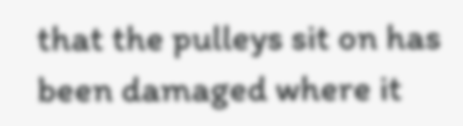that the pulleys sit on has been damaged where it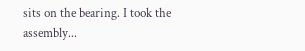sits on the bearing. I took the assembly...